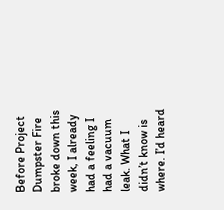Before Project Dumpster Fire broke down this week, I already had a feeling I had a vacuum leak. What I didn’t know is where. I’d heard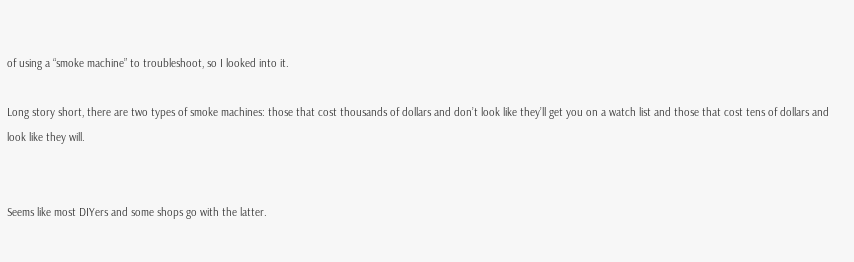of using a “smoke machine” to troubleshoot, so I looked into it.

Long story short, there are two types of smoke machines: those that cost thousands of dollars and don’t look like they’ll get you on a watch list and those that cost tens of dollars and look like they will.


Seems like most DIYers and some shops go with the latter.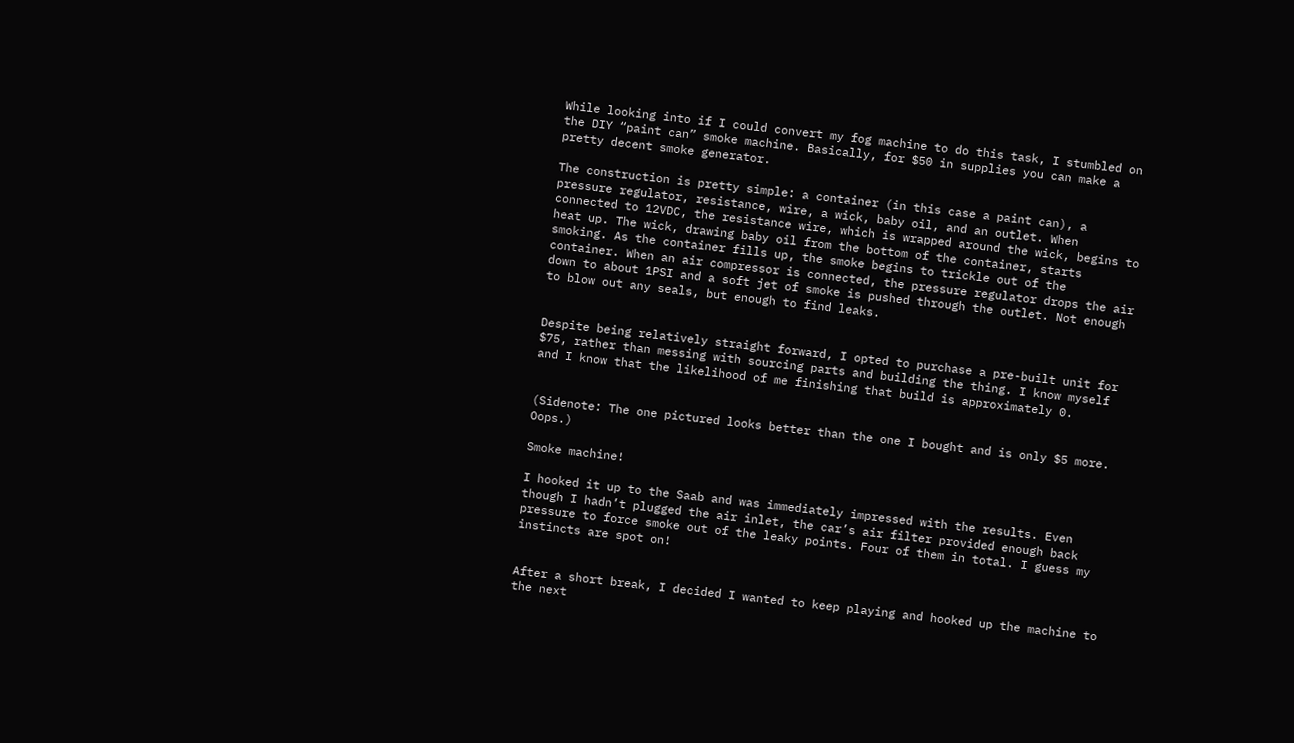While looking into if I could convert my fog machine to do this task, I stumbled on the DIY “paint can” smoke machine. Basically, for $50 in supplies you can make a pretty decent smoke generator.

The construction is pretty simple: a container (in this case a paint can), a pressure regulator, resistance, wire, a wick, baby oil, and an outlet. When connected to 12VDC, the resistance wire, which is wrapped around the wick, begins to heat up. The wick, drawing baby oil from the bottom of the container, starts smoking. As the container fills up, the smoke begins to trickle out of the container. When an air compressor is connected, the pressure regulator drops the air down to about 1PSI and a soft jet of smoke is pushed through the outlet. Not enough to blow out any seals, but enough to find leaks.


Despite being relatively straight forward, I opted to purchase a pre-built unit for $75, rather than messing with sourcing parts and building the thing. I know myself and I know that the likelihood of me finishing that build is approximately 0.


(Sidenote: The one pictured looks better than the one I bought and is only $5 more. Oops.)

Smoke machine!

I hooked it up to the Saab and was immediately impressed with the results. Even though I hadn’t plugged the air inlet, the car’s air filter provided enough back pressure to force smoke out of the leaky points. Four of them in total. I guess my instincts are spot on!


After a short break, I decided I wanted to keep playing and hooked up the machine to the next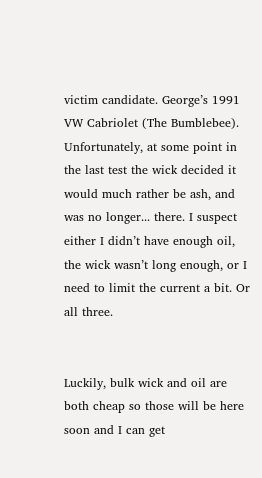victim candidate. George’s 1991 VW Cabriolet (The Bumblebee). Unfortunately, at some point in the last test the wick decided it would much rather be ash, and was no longer... there. I suspect either I didn’t have enough oil, the wick wasn’t long enough, or I need to limit the current a bit. Or all three.


Luckily, bulk wick and oil are both cheap so those will be here soon and I can get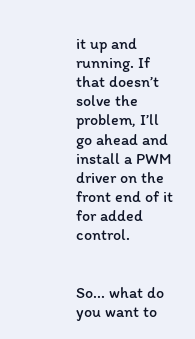it up and running. If that doesn’t solve the problem, I’ll go ahead and install a PWM driver on the front end of it for added control.


So... what do you want to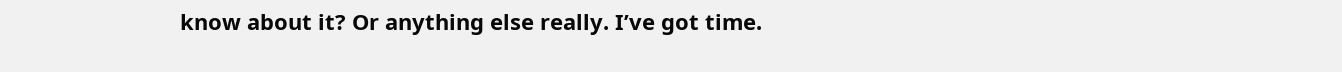know about it? Or anything else really. I’ve got time.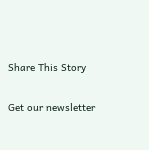Share This Story

Get our newsletter